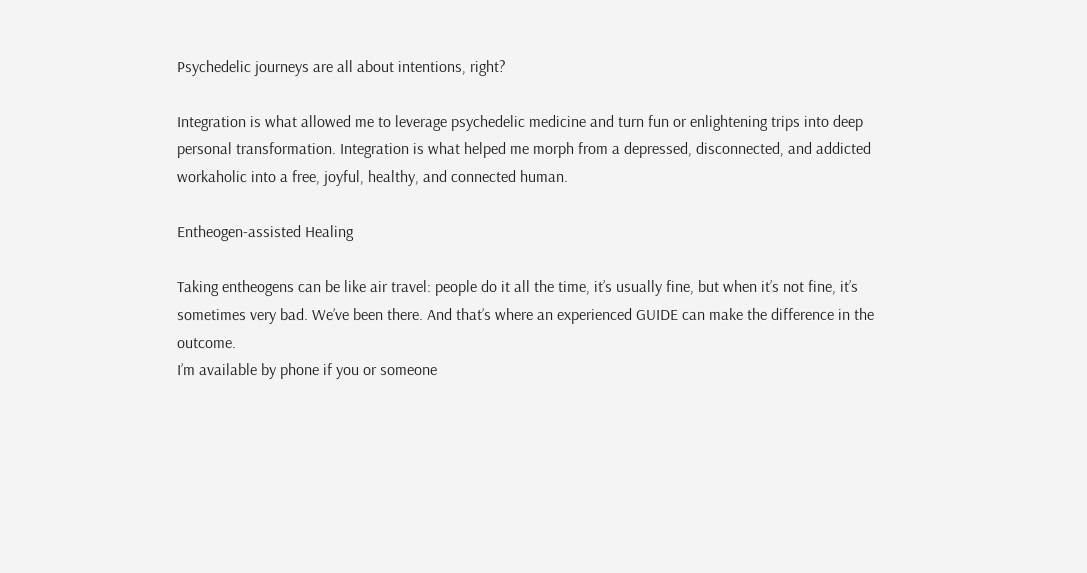Psychedelic journeys are all about intentions, right?

Integration is what allowed me to leverage psychedelic medicine and turn fun or enlightening trips into deep personal transformation. Integration is what helped me morph from a depressed, disconnected, and addicted workaholic into a free, joyful, healthy, and connected human.

Entheogen-assisted Healing

Taking entheogens can be like air travel: people do it all the time, it’s usually fine, but when it’s not fine, it’s sometimes very bad. We’ve been there. And that’s where an experienced GUIDE can make the difference in the outcome.
I’m available by phone if you or someone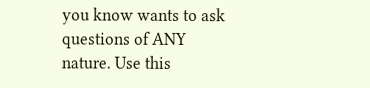you know wants to ask questions of ANY nature. Use this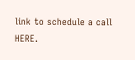link to schedule a call HERE.